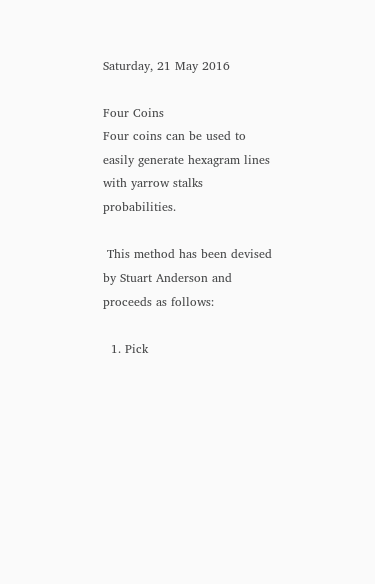Saturday, 21 May 2016

Four Coins
Four coins can be used to easily generate hexagram lines with yarrow stalks probabilities.

 This method has been devised by Stuart Anderson and proceeds as follows:

  1. Pick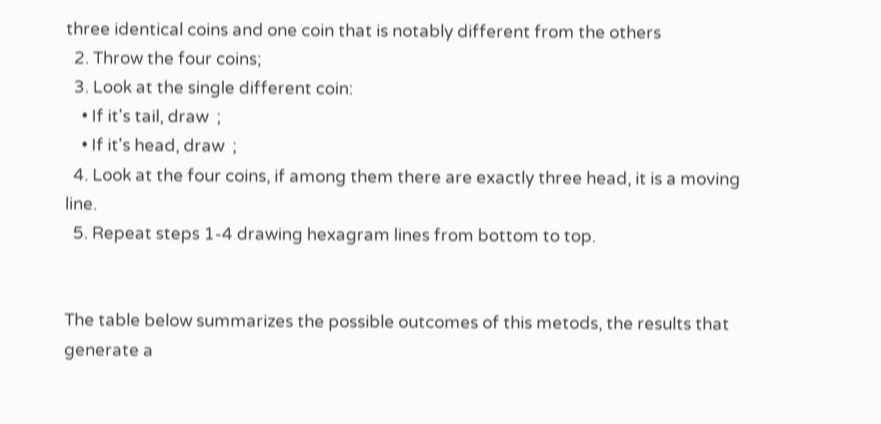three identical coins and one coin that is notably different from the others
  2. Throw the four coins;
  3. Look at the single different coin:
    • If it's tail, draw  ;
    • If it's head, draw  ;
  4. Look at the four coins, if among them there are exactly three head, it is a moving line.
  5. Repeat steps 1-4 drawing hexagram lines from bottom to top.


The table below summarizes the possible outcomes of this metods, the results that generate a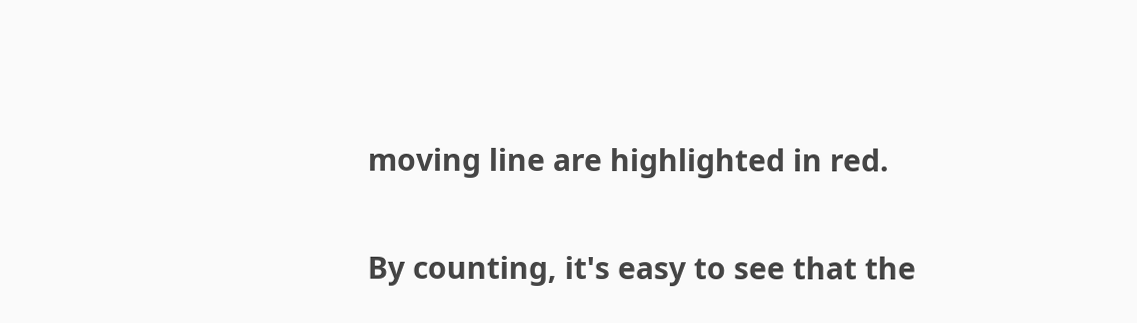moving line are highlighted in red.

By counting, it's easy to see that the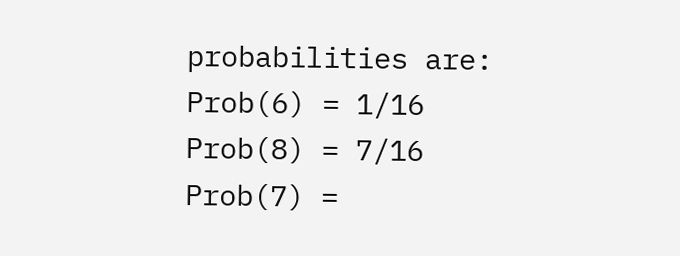probabilities are:
Prob(6) = 1/16
Prob(8) = 7/16
Prob(7) =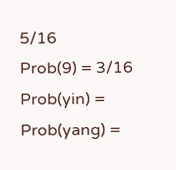5/16
Prob(9) = 3/16
Prob(yin) = Prob(yang) =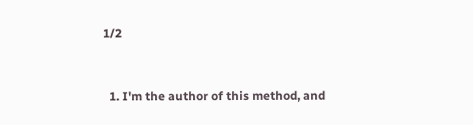1/2


  1. I'm the author of this method, and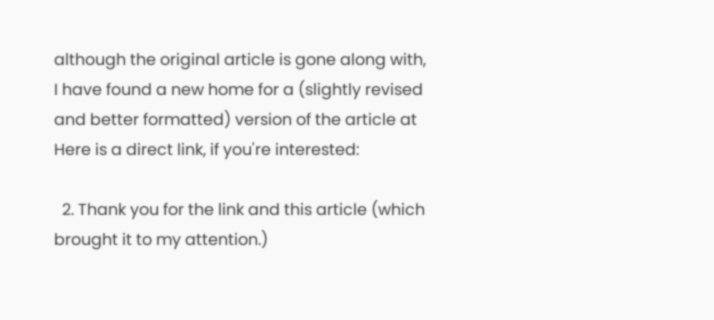although the original article is gone along with, I have found a new home for a (slightly revised and better formatted) version of the article at Here is a direct link, if you're interested:

  2. Thank you for the link and this article (which brought it to my attention.)